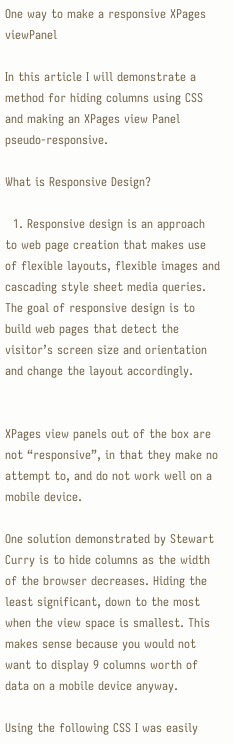One way to make a responsive XPages viewPanel

In this article I will demonstrate a method for hiding columns using CSS and making an XPages view Panel pseudo-responsive.

What is Responsive Design?

  1. Responsive design is an approach to web page creation that makes use of flexible layouts, flexible images and cascading style sheet media queries. The goal of responsive design is to build web pages that detect the visitor’s screen size and orientation and change the layout accordingly.


XPages view panels out of the box are not “responsive”, in that they make no attempt to, and do not work well on a mobile device.

One solution demonstrated by Stewart Curry is to hide columns as the width of the browser decreases. Hiding the least significant, down to the most when the view space is smallest. This makes sense because you would not want to display 9 columns worth of data on a mobile device anyway.

Using the following CSS I was easily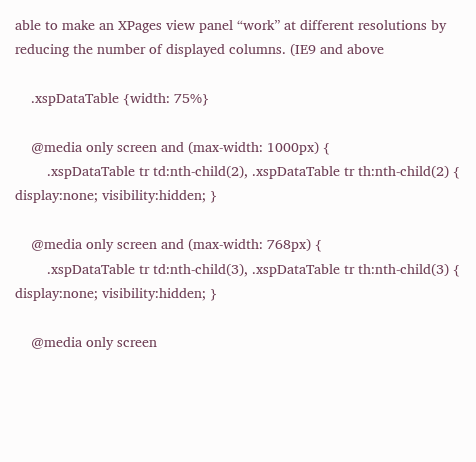able to make an XPages view panel “work” at different resolutions by reducing the number of displayed columns. (IE9 and above

    .xspDataTable {width: 75%}

    @media only screen and (max-width: 1000px) {
        .xspDataTable tr td:nth-child(2), .xspDataTable tr th:nth-child(2) { display:none; visibility:hidden; }

    @media only screen and (max-width: 768px) {
        .xspDataTable tr td:nth-child(3), .xspDataTable tr th:nth-child(3) { display:none; visibility:hidden; }

    @media only screen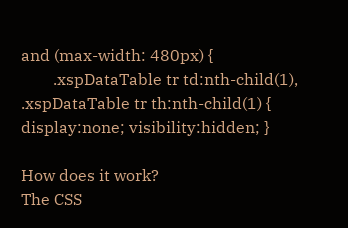and (max-width: 480px) {
        .xspDataTable tr td:nth-child(1), .xspDataTable tr th:nth-child(1) { display:none; visibility:hidden; }

How does it work?
The CSS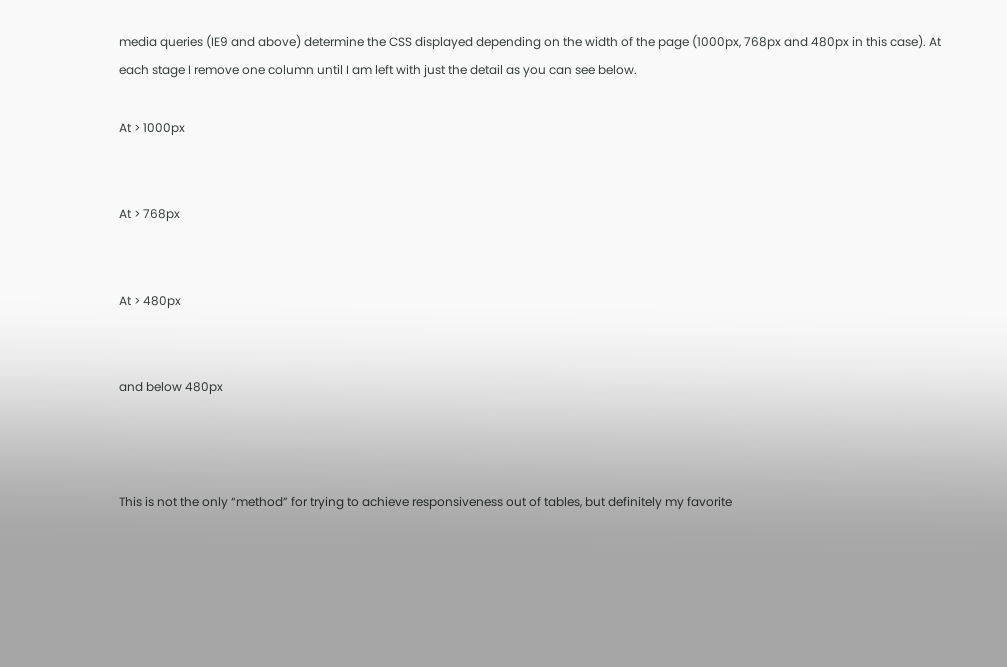media queries (IE9 and above) determine the CSS displayed depending on the width of the page (1000px, 768px and 480px in this case). At each stage I remove one column until I am left with just the detail as you can see below.

At > 1000px


At > 768px


At > 480px


and below 480px



This is not the only “method” for trying to achieve responsiveness out of tables, but definitely my favorite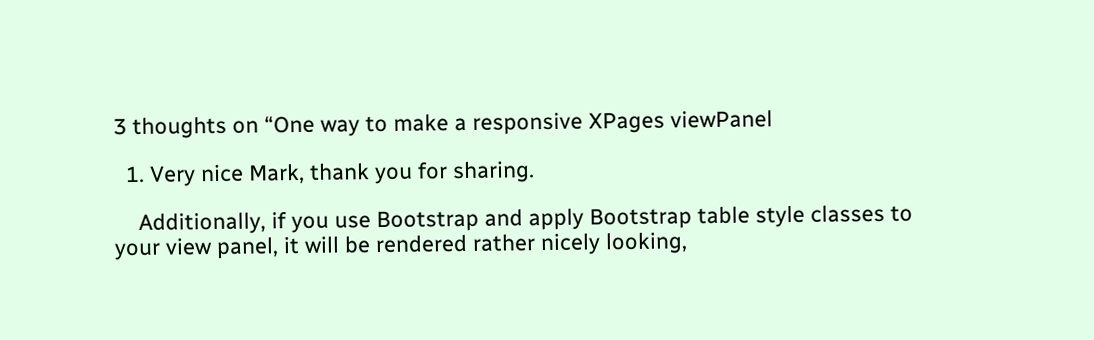3 thoughts on “One way to make a responsive XPages viewPanel

  1. Very nice Mark, thank you for sharing.

    Additionally, if you use Bootstrap and apply Bootstrap table style classes to your view panel, it will be rendered rather nicely looking,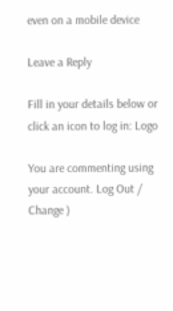even on a mobile device

Leave a Reply

Fill in your details below or click an icon to log in: Logo

You are commenting using your account. Log Out /  Change )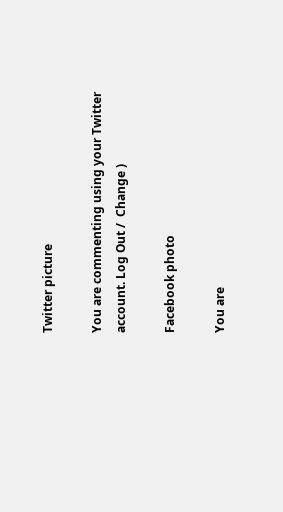Twitter picture

You are commenting using your Twitter account. Log Out /  Change )

Facebook photo

You are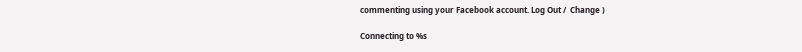commenting using your Facebook account. Log Out /  Change )

Connecting to %s